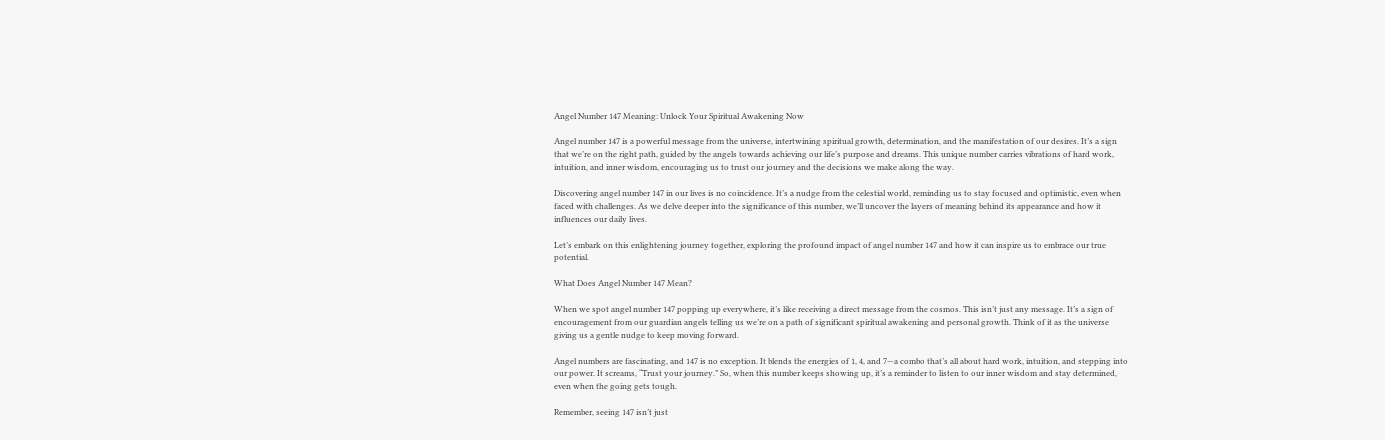Angel Number 147 Meaning: Unlock Your Spiritual Awakening Now

Angel number 147 is a powerful message from the universe, intertwining spiritual growth, determination, and the manifestation of our desires. It’s a sign that we’re on the right path, guided by the angels towards achieving our life’s purpose and dreams. This unique number carries vibrations of hard work, intuition, and inner wisdom, encouraging us to trust our journey and the decisions we make along the way.

Discovering angel number 147 in our lives is no coincidence. It’s a nudge from the celestial world, reminding us to stay focused and optimistic, even when faced with challenges. As we delve deeper into the significance of this number, we’ll uncover the layers of meaning behind its appearance and how it influences our daily lives.

Let’s embark on this enlightening journey together, exploring the profound impact of angel number 147 and how it can inspire us to embrace our true potential.

What Does Angel Number 147 Mean?

When we spot angel number 147 popping up everywhere, it’s like receiving a direct message from the cosmos. This isn’t just any message. It’s a sign of encouragement from our guardian angels telling us we’re on a path of significant spiritual awakening and personal growth. Think of it as the universe giving us a gentle nudge to keep moving forward.

Angel numbers are fascinating, and 147 is no exception. It blends the energies of 1, 4, and 7—a combo that’s all about hard work, intuition, and stepping into our power. It screams, “Trust your journey.” So, when this number keeps showing up, it’s a reminder to listen to our inner wisdom and stay determined, even when the going gets tough.

Remember, seeing 147 isn’t just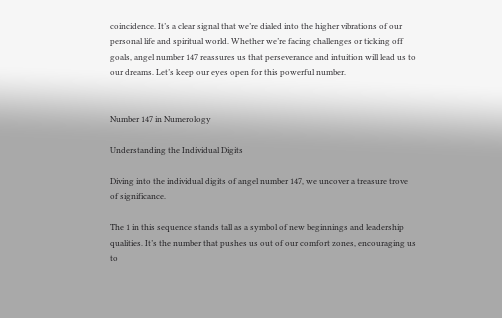coincidence. It’s a clear signal that we’re dialed into the higher vibrations of our personal life and spiritual world. Whether we’re facing challenges or ticking off goals, angel number 147 reassures us that perseverance and intuition will lead us to our dreams. Let’s keep our eyes open for this powerful number.


Number 147 in Numerology

Understanding the Individual Digits

Diving into the individual digits of angel number 147, we uncover a treasure trove of significance.

The 1 in this sequence stands tall as a symbol of new beginnings and leadership qualities. It’s the number that pushes us out of our comfort zones, encouraging us to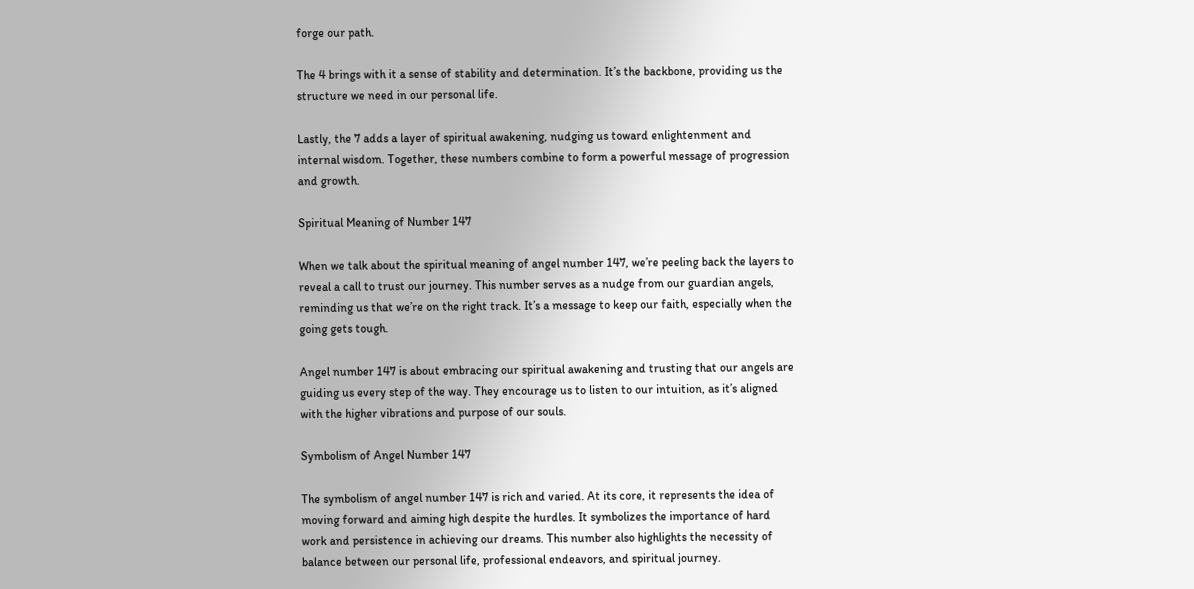forge our path.

The 4 brings with it a sense of stability and determination. It’s the backbone, providing us the structure we need in our personal life.

Lastly, the 7 adds a layer of spiritual awakening, nudging us toward enlightenment and internal wisdom. Together, these numbers combine to form a powerful message of progression and growth.

Spiritual Meaning of Number 147

When we talk about the spiritual meaning of angel number 147, we’re peeling back the layers to reveal a call to trust our journey. This number serves as a nudge from our guardian angels, reminding us that we’re on the right track. It’s a message to keep our faith, especially when the going gets tough.

Angel number 147 is about embracing our spiritual awakening and trusting that our angels are guiding us every step of the way. They encourage us to listen to our intuition, as it’s aligned with the higher vibrations and purpose of our souls.

Symbolism of Angel Number 147

The symbolism of angel number 147 is rich and varied. At its core, it represents the idea of moving forward and aiming high despite the hurdles. It symbolizes the importance of hard work and persistence in achieving our dreams. This number also highlights the necessity of balance between our personal life, professional endeavors, and spiritual journey.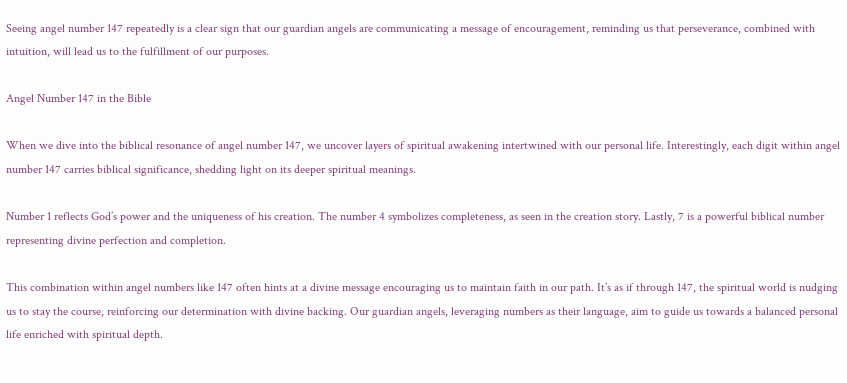Seeing angel number 147 repeatedly is a clear sign that our guardian angels are communicating a message of encouragement, reminding us that perseverance, combined with intuition, will lead us to the fulfillment of our purposes.

Angel Number 147 in the Bible

When we dive into the biblical resonance of angel number 147, we uncover layers of spiritual awakening intertwined with our personal life. Interestingly, each digit within angel number 147 carries biblical significance, shedding light on its deeper spiritual meanings.

Number 1 reflects God’s power and the uniqueness of his creation. The number 4 symbolizes completeness, as seen in the creation story. Lastly, 7 is a powerful biblical number representing divine perfection and completion.

This combination within angel numbers like 147 often hints at a divine message encouraging us to maintain faith in our path. It’s as if through 147, the spiritual world is nudging us to stay the course, reinforcing our determination with divine backing. Our guardian angels, leveraging numbers as their language, aim to guide us towards a balanced personal life enriched with spiritual depth.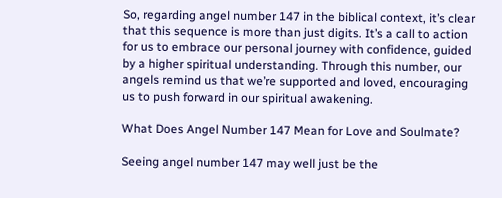So, regarding angel number 147 in the biblical context, it’s clear that this sequence is more than just digits. It’s a call to action for us to embrace our personal journey with confidence, guided by a higher spiritual understanding. Through this number, our angels remind us that we’re supported and loved, encouraging us to push forward in our spiritual awakening.

What Does Angel Number 147 Mean for Love and Soulmate?

Seeing angel number 147 may well just be the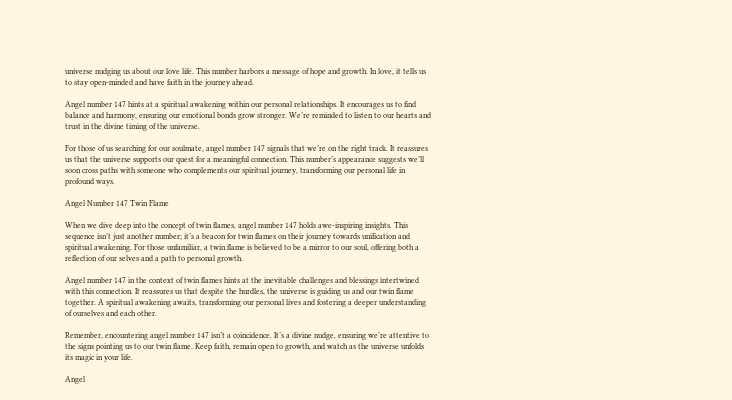universe nudging us about our love life. This number harbors a message of hope and growth. In love, it tells us to stay open-minded and have faith in the journey ahead.

Angel number 147 hints at a spiritual awakening within our personal relationships. It encourages us to find balance and harmony, ensuring our emotional bonds grow stronger. We’re reminded to listen to our hearts and trust in the divine timing of the universe.

For those of us searching for our soulmate, angel number 147 signals that we’re on the right track. It reassures us that the universe supports our quest for a meaningful connection. This number’s appearance suggests we’ll soon cross paths with someone who complements our spiritual journey, transforming our personal life in profound ways.

Angel Number 147 Twin Flame

When we dive deep into the concept of twin flames, angel number 147 holds awe-inspiring insights. This sequence isn’t just another number; it’s a beacon for twin flames on their journey towards unification and spiritual awakening. For those unfamiliar, a twin flame is believed to be a mirror to our soul, offering both a reflection of our selves and a path to personal growth.

Angel number 147 in the context of twin flames hints at the inevitable challenges and blessings intertwined with this connection. It reassures us that despite the hurdles, the universe is guiding us and our twin flame together. A spiritual awakening awaits, transforming our personal lives and fostering a deeper understanding of ourselves and each other.

Remember, encountering angel number 147 isn’t a coincidence. It’s a divine nudge, ensuring we’re attentive to the signs pointing us to our twin flame. Keep faith, remain open to growth, and watch as the universe unfolds its magic in your life.

Angel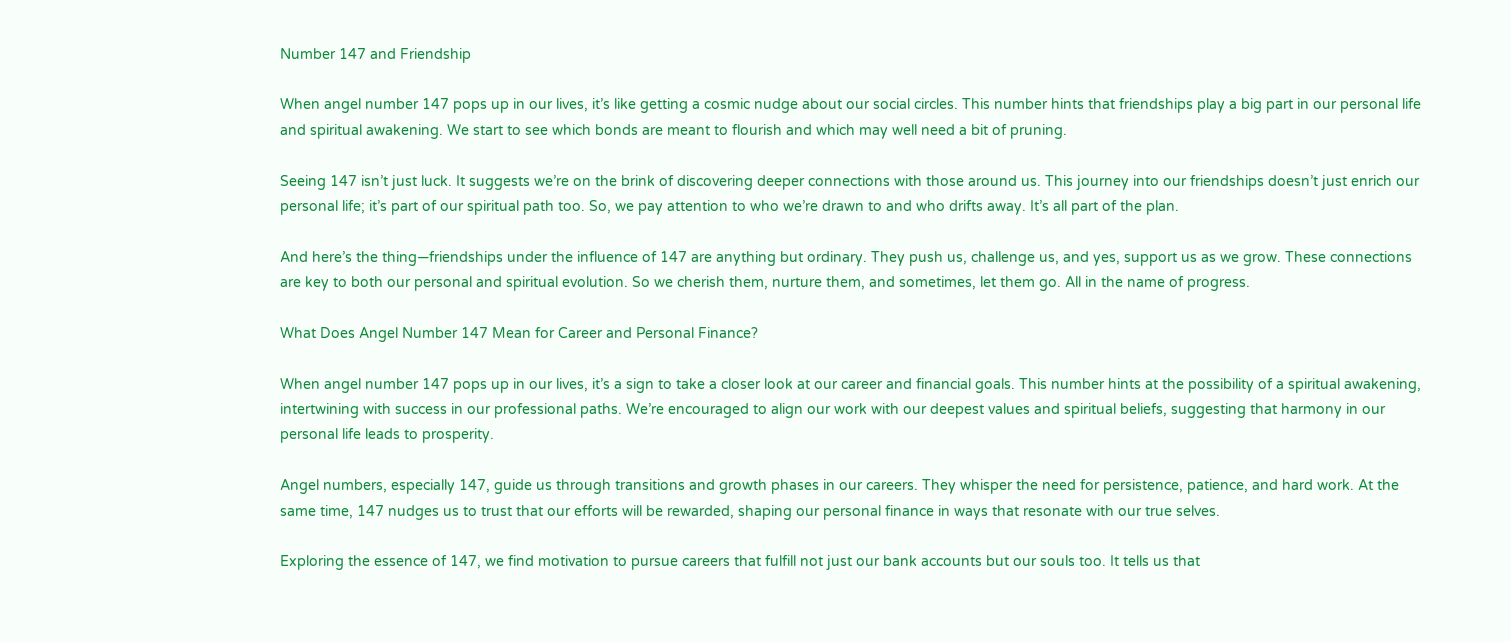Number 147 and Friendship

When angel number 147 pops up in our lives, it’s like getting a cosmic nudge about our social circles. This number hints that friendships play a big part in our personal life and spiritual awakening. We start to see which bonds are meant to flourish and which may well need a bit of pruning.

Seeing 147 isn’t just luck. It suggests we’re on the brink of discovering deeper connections with those around us. This journey into our friendships doesn’t just enrich our personal life; it’s part of our spiritual path too. So, we pay attention to who we’re drawn to and who drifts away. It’s all part of the plan.

And here’s the thing—friendships under the influence of 147 are anything but ordinary. They push us, challenge us, and yes, support us as we grow. These connections are key to both our personal and spiritual evolution. So we cherish them, nurture them, and sometimes, let them go. All in the name of progress.

What Does Angel Number 147 Mean for Career and Personal Finance?

When angel number 147 pops up in our lives, it’s a sign to take a closer look at our career and financial goals. This number hints at the possibility of a spiritual awakening, intertwining with success in our professional paths. We’re encouraged to align our work with our deepest values and spiritual beliefs, suggesting that harmony in our personal life leads to prosperity.

Angel numbers, especially 147, guide us through transitions and growth phases in our careers. They whisper the need for persistence, patience, and hard work. At the same time, 147 nudges us to trust that our efforts will be rewarded, shaping our personal finance in ways that resonate with our true selves.

Exploring the essence of 147, we find motivation to pursue careers that fulfill not just our bank accounts but our souls too. It tells us that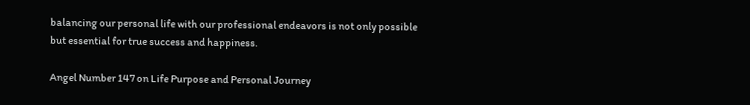balancing our personal life with our professional endeavors is not only possible but essential for true success and happiness.

Angel Number 147 on Life Purpose and Personal Journey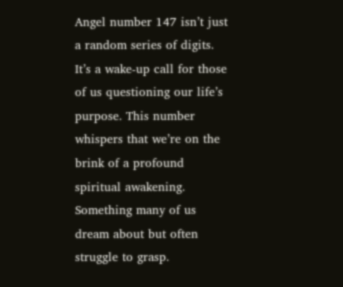Angel number 147 isn’t just a random series of digits. It’s a wake-up call for those of us questioning our life’s purpose. This number whispers that we’re on the brink of a profound spiritual awakening. Something many of us dream about but often struggle to grasp.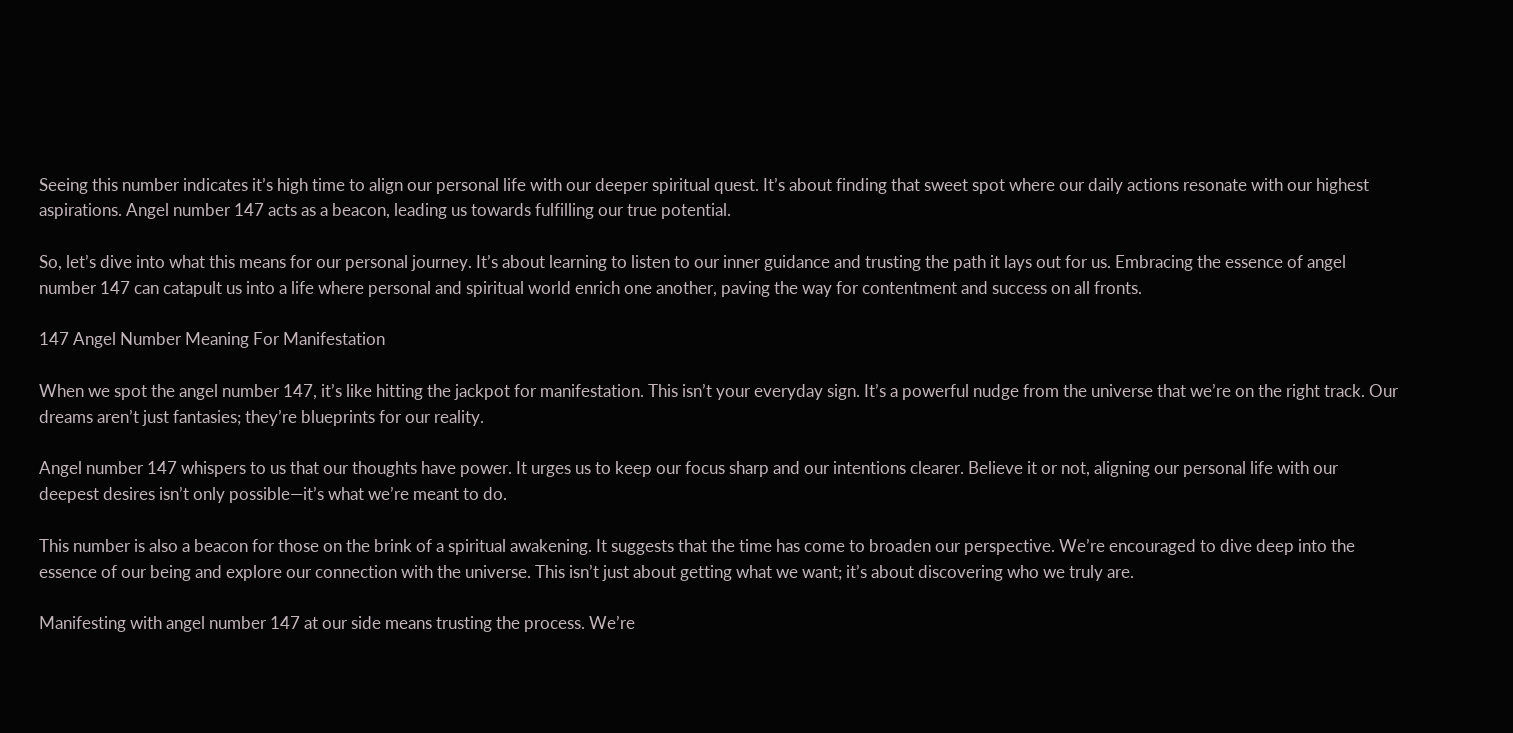Seeing this number indicates it’s high time to align our personal life with our deeper spiritual quest. It’s about finding that sweet spot where our daily actions resonate with our highest aspirations. Angel number 147 acts as a beacon, leading us towards fulfilling our true potential.

So, let’s dive into what this means for our personal journey. It’s about learning to listen to our inner guidance and trusting the path it lays out for us. Embracing the essence of angel number 147 can catapult us into a life where personal and spiritual world enrich one another, paving the way for contentment and success on all fronts.

147 Angel Number Meaning For Manifestation

When we spot the angel number 147, it’s like hitting the jackpot for manifestation. This isn’t your everyday sign. It’s a powerful nudge from the universe that we’re on the right track. Our dreams aren’t just fantasies; they’re blueprints for our reality.

Angel number 147 whispers to us that our thoughts have power. It urges us to keep our focus sharp and our intentions clearer. Believe it or not, aligning our personal life with our deepest desires isn’t only possible—it’s what we’re meant to do.

This number is also a beacon for those on the brink of a spiritual awakening. It suggests that the time has come to broaden our perspective. We’re encouraged to dive deep into the essence of our being and explore our connection with the universe. This isn’t just about getting what we want; it’s about discovering who we truly are.

Manifesting with angel number 147 at our side means trusting the process. We’re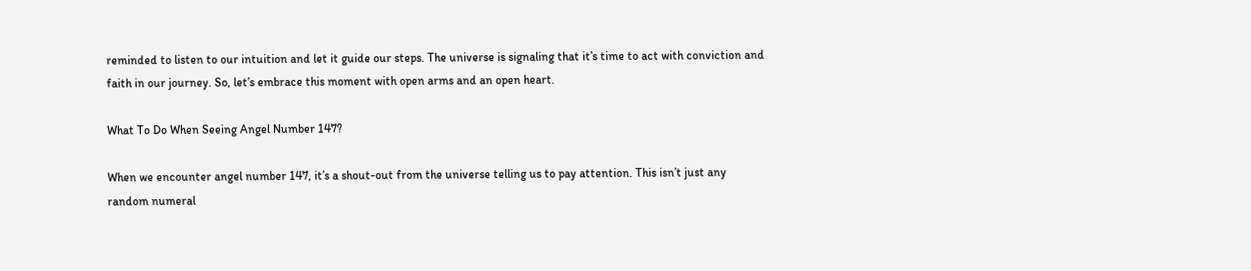reminded to listen to our intuition and let it guide our steps. The universe is signaling that it’s time to act with conviction and faith in our journey. So, let’s embrace this moment with open arms and an open heart.

What To Do When Seeing Angel Number 147?

When we encounter angel number 147, it’s a shout-out from the universe telling us to pay attention. This isn’t just any random numeral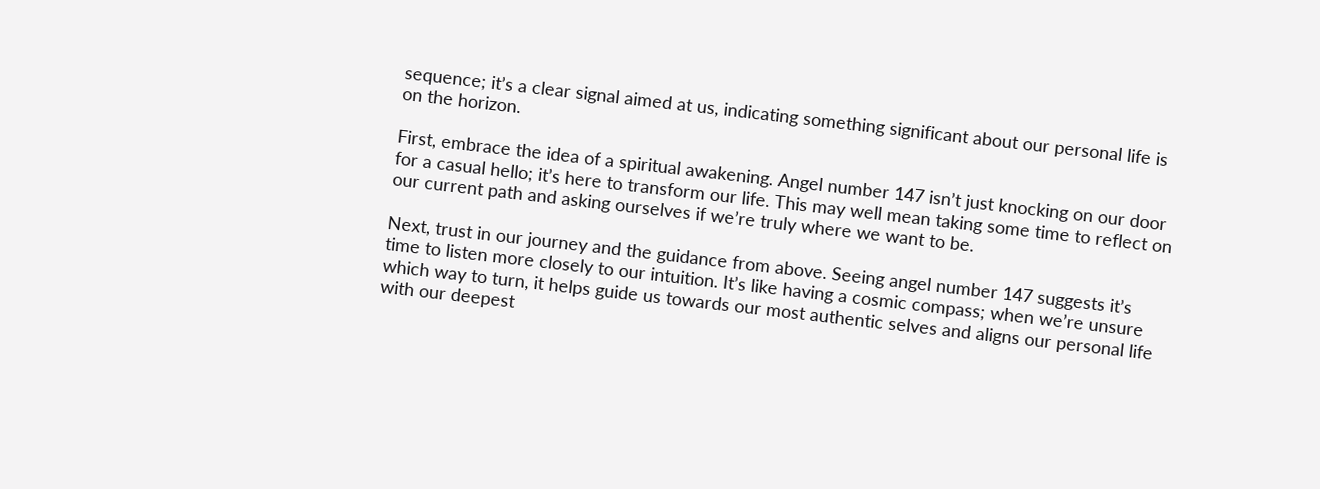sequence; it’s a clear signal aimed at us, indicating something significant about our personal life is on the horizon.

First, embrace the idea of a spiritual awakening. Angel number 147 isn’t just knocking on our door for a casual hello; it’s here to transform our life. This may well mean taking some time to reflect on our current path and asking ourselves if we’re truly where we want to be.

Next, trust in our journey and the guidance from above. Seeing angel number 147 suggests it’s time to listen more closely to our intuition. It’s like having a cosmic compass; when we’re unsure which way to turn, it helps guide us towards our most authentic selves and aligns our personal life with our deepest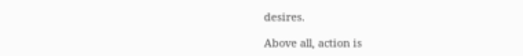desires.

Above all, action is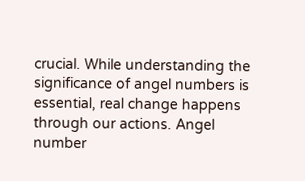crucial. While understanding the significance of angel numbers is essential, real change happens through our actions. Angel number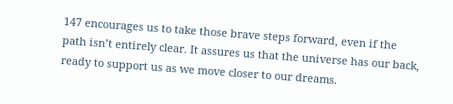147 encourages us to take those brave steps forward, even if the path isn’t entirely clear. It assures us that the universe has our back, ready to support us as we move closer to our dreams.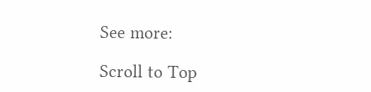See more:

Scroll to Top